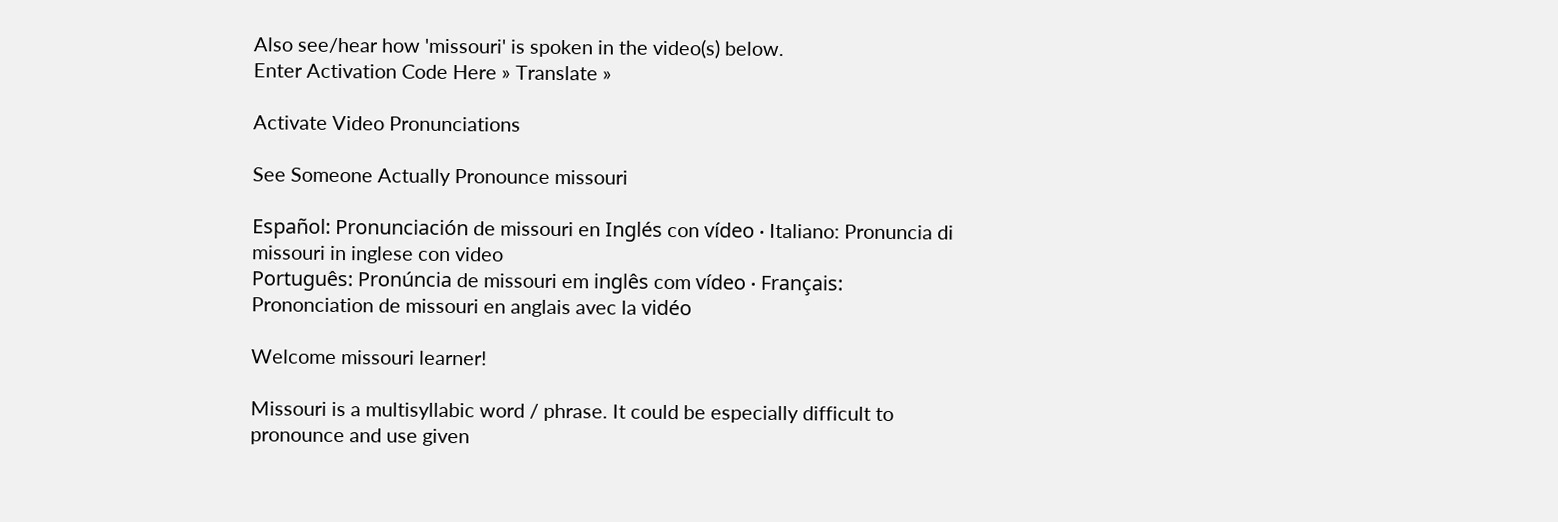Also see/hear how 'missouri' is spoken in the video(s) below.
Enter Activation Code Here » Translate »

Activate Video Pronunciations

See Someone Actually Pronounce missouri

Español: Pronunciación de missouri en Inglés con vídeo · Italiano: Pronuncia di missouri in inglese con video
Português: Pronúncia de missouri em inglês com vídeo · Français: Prononciation de missouri en anglais avec la vidéo

Welcome missouri learner!

Missouri is a multisyllabic word / phrase. It could be especially difficult to pronounce and use given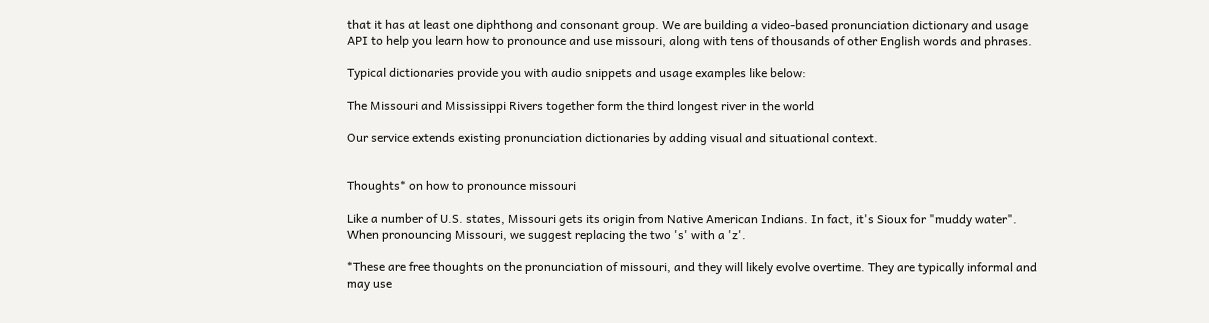that it has at least one diphthong and consonant group. We are building a video-based pronunciation dictionary and usage API to help you learn how to pronounce and use missouri, along with tens of thousands of other English words and phrases.

Typical dictionaries provide you with audio snippets and usage examples like below:

The Missouri and Mississippi Rivers together form the third longest river in the world

Our service extends existing pronunciation dictionaries by adding visual and situational context.


Thoughts* on how to pronounce missouri

Like a number of U.S. states, Missouri gets its origin from Native American Indians. In fact, it's Sioux for "muddy water". When pronouncing Missouri, we suggest replacing the two 's' with a 'z'.

*These are free thoughts on the pronunciation of missouri, and they will likely evolve overtime. They are typically informal and may use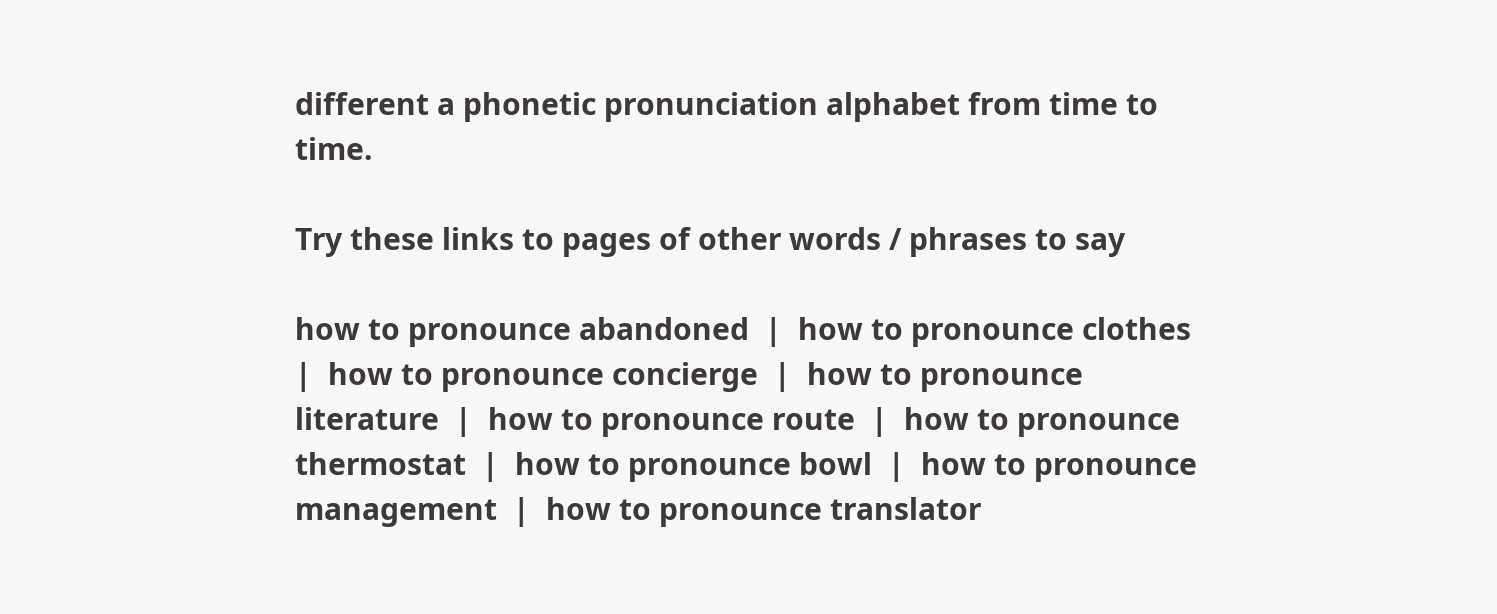different a phonetic pronunciation alphabet from time to time.

Try these links to pages of other words / phrases to say

how to pronounce abandoned  |  how to pronounce clothes  |  how to pronounce concierge  |  how to pronounce literature  |  how to pronounce route  |  how to pronounce thermostat  |  how to pronounce bowl  |  how to pronounce management  |  how to pronounce translator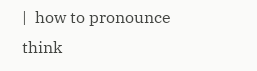|  how to pronounce think